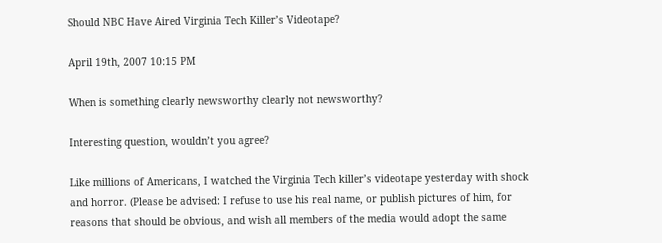Should NBC Have Aired Virginia Tech Killer’s Videotape?

April 19th, 2007 10:15 PM

When is something clearly newsworthy clearly not newsworthy?

Interesting question, wouldn’t you agree?

Like millions of Americans, I watched the Virginia Tech killer’s videotape yesterday with shock and horror. (Please be advised: I refuse to use his real name, or publish pictures of him, for reasons that should be obvious, and wish all members of the media would adopt the same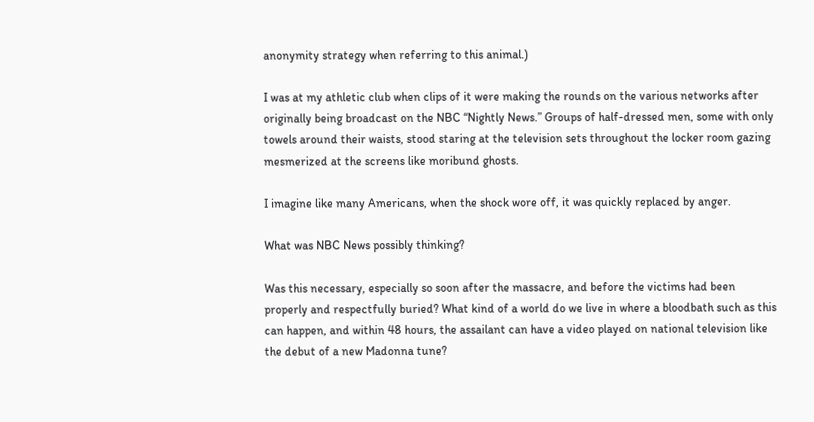anonymity strategy when referring to this animal.)

I was at my athletic club when clips of it were making the rounds on the various networks after originally being broadcast on the NBC “Nightly News.” Groups of half-dressed men, some with only towels around their waists, stood staring at the television sets throughout the locker room gazing mesmerized at the screens like moribund ghosts.

I imagine like many Americans, when the shock wore off, it was quickly replaced by anger.

What was NBC News possibly thinking?

Was this necessary, especially so soon after the massacre, and before the victims had been properly and respectfully buried? What kind of a world do we live in where a bloodbath such as this can happen, and within 48 hours, the assailant can have a video played on national television like the debut of a new Madonna tune?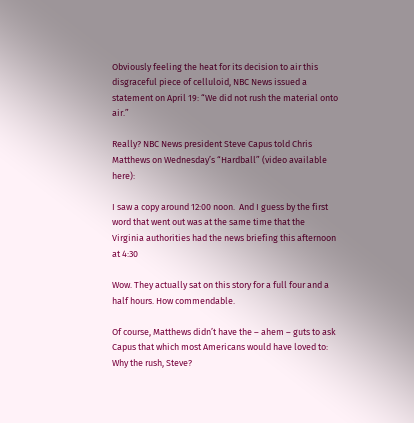Obviously feeling the heat for its decision to air this disgraceful piece of celluloid, NBC News issued a statement on April 19: “We did not rush the material onto air.”

Really? NBC News president Steve Capus told Chris Matthews on Wednesday’s “Hardball” (video available here):

I saw a copy around 12:00 noon.  And I guess by the first word that went out was at the same time that the Virginia authorities had the news briefing this afternoon at 4:30

Wow. They actually sat on this story for a full four and a half hours. How commendable.

Of course, Matthews didn’t have the – ahem – guts to ask Capus that which most Americans would have loved to: Why the rush, Steve?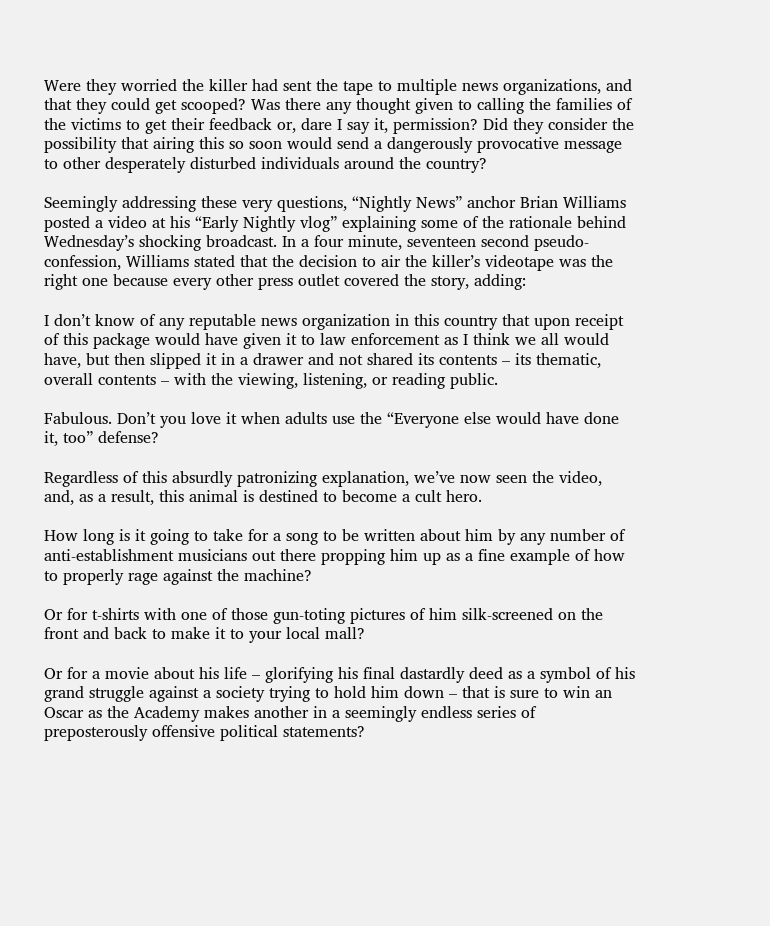Were they worried the killer had sent the tape to multiple news organizations, and that they could get scooped? Was there any thought given to calling the families of the victims to get their feedback or, dare I say it, permission? Did they consider the possibility that airing this so soon would send a dangerously provocative message to other desperately disturbed individuals around the country?

Seemingly addressing these very questions, “Nightly News” anchor Brian Williams posted a video at his “Early Nightly vlog” explaining some of the rationale behind Wednesday’s shocking broadcast. In a four minute, seventeen second pseudo-confession, Williams stated that the decision to air the killer’s videotape was the right one because every other press outlet covered the story, adding:

I don’t know of any reputable news organization in this country that upon receipt of this package would have given it to law enforcement as I think we all would have, but then slipped it in a drawer and not shared its contents – its thematic, overall contents – with the viewing, listening, or reading public.

Fabulous. Don’t you love it when adults use the “Everyone else would have done it, too” defense?

Regardless of this absurdly patronizing explanation, we’ve now seen the video, and, as a result, this animal is destined to become a cult hero.

How long is it going to take for a song to be written about him by any number of anti-establishment musicians out there propping him up as a fine example of how to properly rage against the machine?

Or for t-shirts with one of those gun-toting pictures of him silk-screened on the front and back to make it to your local mall?

Or for a movie about his life – glorifying his final dastardly deed as a symbol of his grand struggle against a society trying to hold him down – that is sure to win an Oscar as the Academy makes another in a seemingly endless series of preposterously offensive political statements?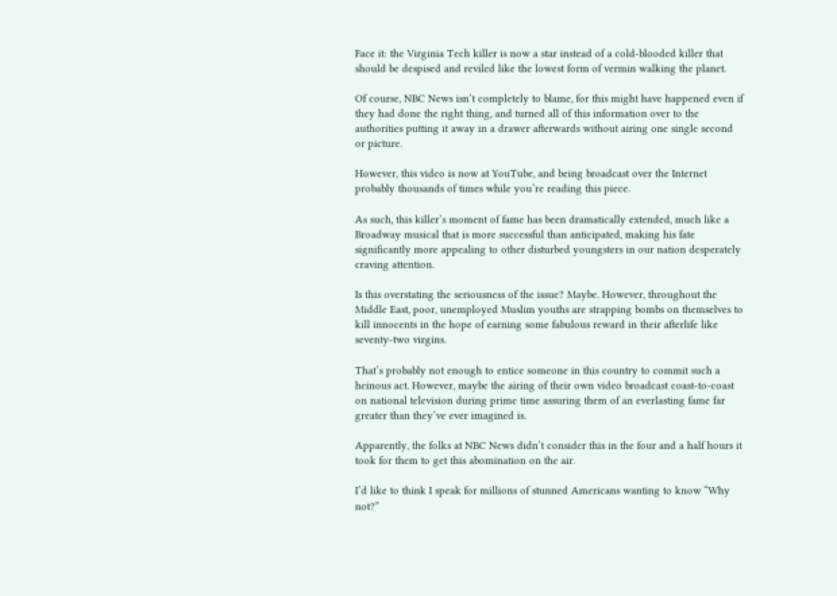Face it: the Virginia Tech killer is now a star instead of a cold-blooded killer that should be despised and reviled like the lowest form of vermin walking the planet.

Of course, NBC News isn’t completely to blame, for this might have happened even if they had done the right thing, and turned all of this information over to the authorities putting it away in a drawer afterwards without airing one single second or picture.

However, this video is now at YouTube, and being broadcast over the Internet probably thousands of times while you’re reading this piece.

As such, this killer’s moment of fame has been dramatically extended, much like a Broadway musical that is more successful than anticipated, making his fate significantly more appealing to other disturbed youngsters in our nation desperately craving attention.

Is this overstating the seriousness of the issue? Maybe. However, throughout the Middle East, poor, unemployed Muslim youths are strapping bombs on themselves to kill innocents in the hope of earning some fabulous reward in their afterlife like seventy-two virgins.

That’s probably not enough to entice someone in this country to commit such a heinous act. However, maybe the airing of their own video broadcast coast-to-coast on national television during prime time assuring them of an everlasting fame far greater than they’ve ever imagined is.

Apparently, the folks at NBC News didn’t consider this in the four and a half hours it took for them to get this abomination on the air.

I’d like to think I speak for millions of stunned Americans wanting to know “Why not?”